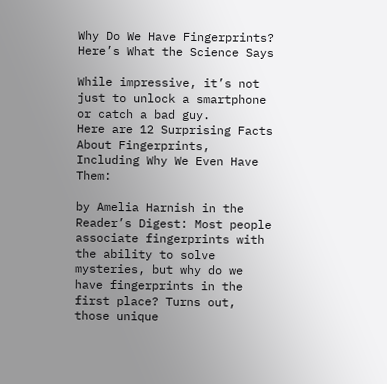Why Do We Have Fingerprints? Here’s What the Science Says

While impressive, it’s not just to unlock a smartphone or catch a bad guy.
Here are 12 Surprising Facts About Fingerprints, Including Why We Even Have Them:

by Amelia Harnish in the Reader’s Digest: Most people associate fingerprints with the ability to solve mysteries, but why do we have fingerprints in the first place? Turns out, those unique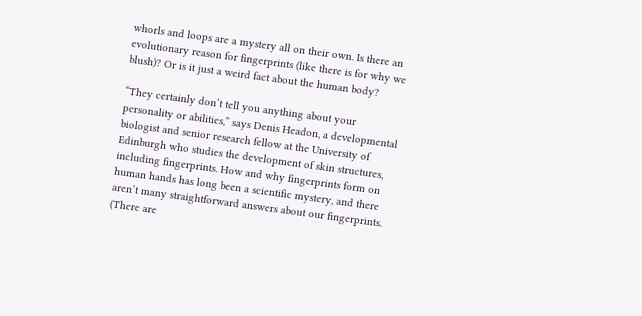whorls and loops are a mystery all on their own. Is there an evolutionary reason for fingerprints (like there is for why we blush)? Or is it just a weird fact about the human body?

“They certainly don’t tell you anything about your personality or abilities,” says Denis Headon, a developmental biologist and senior research fellow at the University of Edinburgh who studies the development of skin structures, including fingerprints. How and why fingerprints form on human hands has long been a scientific mystery, and there aren’t many straightforward answers about our fingerprints. (There are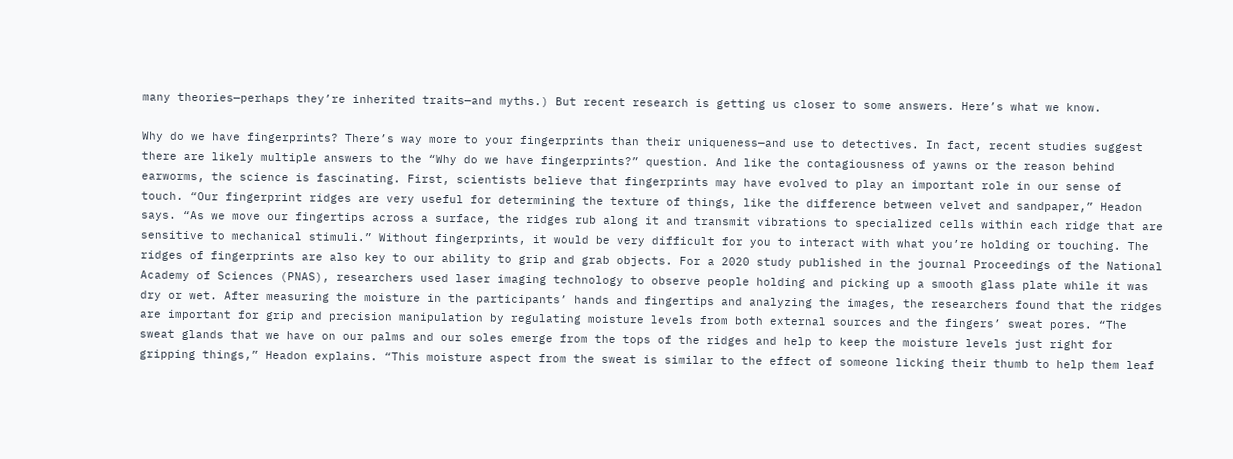many theories—perhaps they’re inherited traits—and myths.) But recent research is getting us closer to some answers. Here’s what we know.

Why do we have fingerprints? There’s way more to your fingerprints than their uniqueness—and use to detectives. In fact, recent studies suggest there are likely multiple answers to the “Why do we have fingerprints?” question. And like the contagiousness of yawns or the reason behind earworms, the science is fascinating. First, scientists believe that fingerprints may have evolved to play an important role in our sense of touch. “Our fingerprint ridges are very useful for determining the texture of things, like the difference between velvet and sandpaper,” Headon says. “As we move our fingertips across a surface, the ridges rub along it and transmit vibrations to specialized cells within each ridge that are sensitive to mechanical stimuli.” Without fingerprints, it would be very difficult for you to interact with what you’re holding or touching. The ridges of fingerprints are also key to our ability to grip and grab objects. For a 2020 study published in the journal Proceedings of the National Academy of Sciences (PNAS), researchers used laser imaging technology to observe people holding and picking up a smooth glass plate while it was dry or wet. After measuring the moisture in the participants’ hands and fingertips and analyzing the images, the researchers found that the ridges are important for grip and precision manipulation by regulating moisture levels from both external sources and the fingers’ sweat pores. “The sweat glands that we have on our palms and our soles emerge from the tops of the ridges and help to keep the moisture levels just right for gripping things,” Headon explains. “This moisture aspect from the sweat is similar to the effect of someone licking their thumb to help them leaf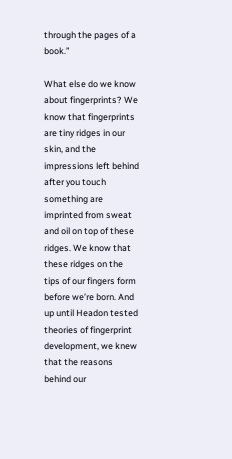through the pages of a book.”

What else do we know about fingerprints? We know that fingerprints are tiny ridges in our skin, and the impressions left behind after you touch something are imprinted from sweat and oil on top of these ridges. We know that these ridges on the tips of our fingers form before we’re born. And up until Headon tested theories of fingerprint development, we knew that the reasons behind our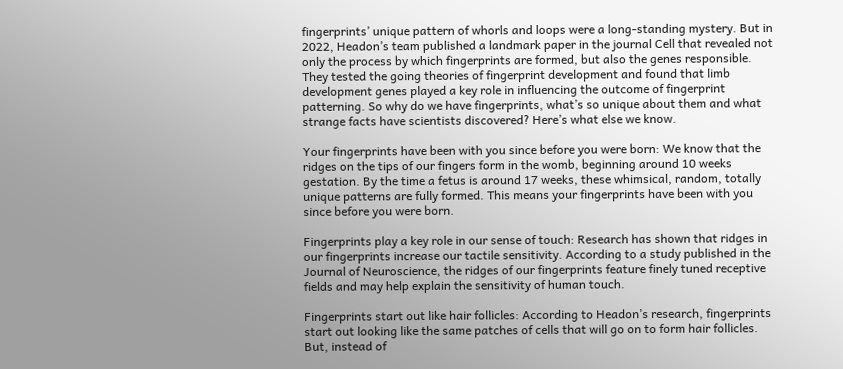fingerprints’ unique pattern of whorls and loops were a long-standing mystery. But in 2022, Headon’s team published a landmark paper in the journal Cell that revealed not only the process by which fingerprints are formed, but also the genes responsible. They tested the going theories of fingerprint development and found that limb development genes played a key role in influencing the outcome of fingerprint patterning. So why do we have fingerprints, what’s so unique about them and what strange facts have scientists discovered? Here’s what else we know.

Your fingerprints have been with you since before you were born: We know that the ridges on the tips of our fingers form in the womb, beginning around 10 weeks gestation. By the time a fetus is around 17 weeks, these whimsical, random, totally unique patterns are fully formed. This means your fingerprints have been with you since before you were born.

Fingerprints play a key role in our sense of touch: Research has shown that ridges in our fingerprints increase our tactile sensitivity. According to a study published in the Journal of Neuroscience, the ridges of our fingerprints feature finely tuned receptive fields and may help explain the sensitivity of human touch.

Fingerprints start out like hair follicles: According to Headon’s research, fingerprints start out looking like the same patches of cells that will go on to form hair follicles. But, instead of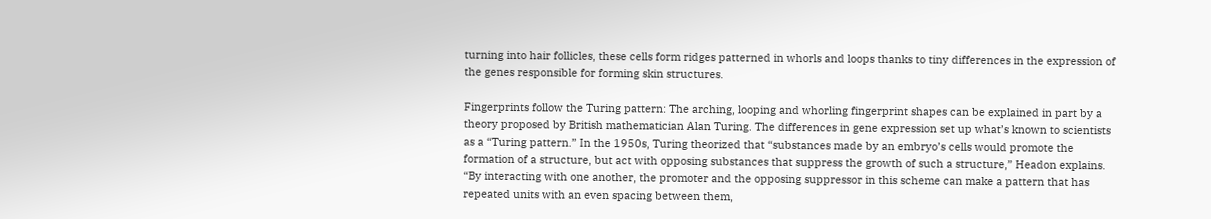turning into hair follicles, these cells form ridges patterned in whorls and loops thanks to tiny differences in the expression of the genes responsible for forming skin structures.

Fingerprints follow the Turing pattern: The arching, looping and whorling fingerprint shapes can be explained in part by a theory proposed by British mathematician Alan Turing. The differences in gene expression set up what’s known to scientists as a “Turing pattern.” In the 1950s, Turing theorized that “substances made by an embryo’s cells would promote the formation of a structure, but act with opposing substances that suppress the growth of such a structure,” Headon explains. “By interacting with one another, the promoter and the opposing suppressor in this scheme can make a pattern that has repeated units with an even spacing between them,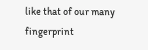like that of our many fingerprint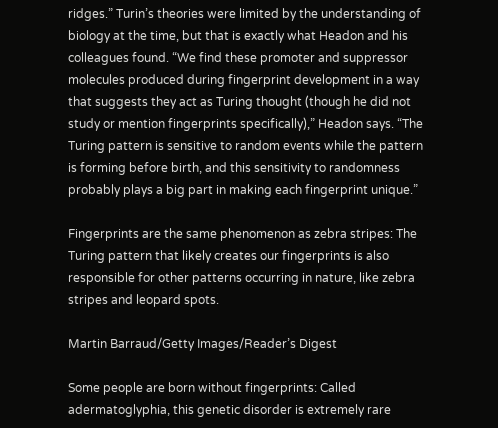ridges.” Turin’s theories were limited by the understanding of biology at the time, but that is exactly what Headon and his colleagues found. “We find these promoter and suppressor molecules produced during fingerprint development in a way that suggests they act as Turing thought (though he did not study or mention fingerprints specifically),” Headon says. “The Turing pattern is sensitive to random events while the pattern is forming before birth, and this sensitivity to randomness probably plays a big part in making each fingerprint unique.”

Fingerprints are the same phenomenon as zebra stripes: The Turing pattern that likely creates our fingerprints is also responsible for other patterns occurring in nature, like zebra stripes and leopard spots.

Martin Barraud/Getty Images/Reader’s Digest

Some people are born without fingerprints: Called adermatoglyphia, this genetic disorder is extremely rare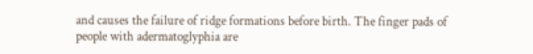and causes the failure of ridge formations before birth. The finger pads of people with adermatoglyphia are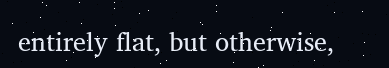entirely flat, but otherwise,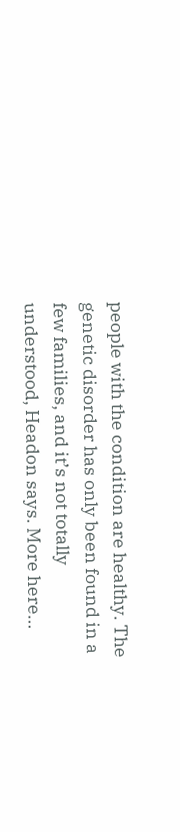people with the condition are healthy. The genetic disorder has only been found in a few families, and it’s not totally understood, Headon says. More here…